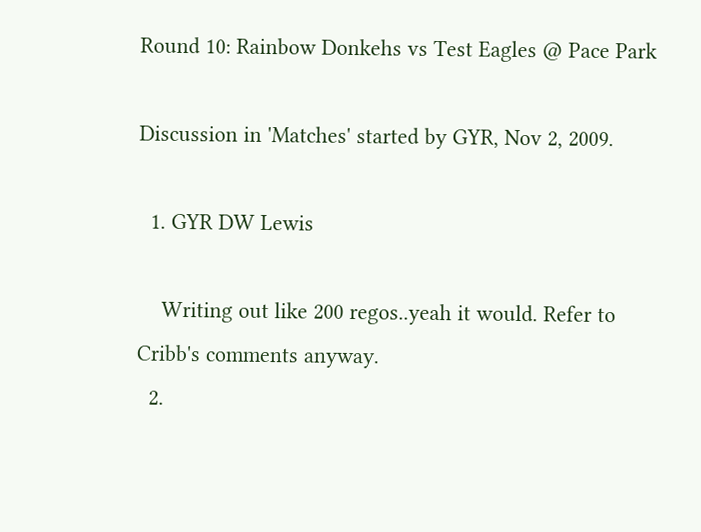Round 10: Rainbow Donkehs vs Test Eagles @ Pace Park

Discussion in 'Matches' started by GYR, Nov 2, 2009.

  1. GYR DW Lewis

    Writing out like 200 regos..yeah it would. Refer to Cribb's comments anyway.
  2.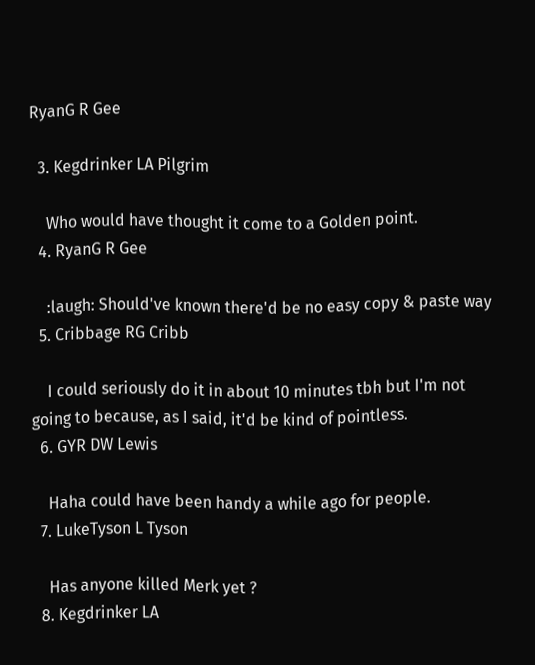RyanG R Gee

  3. Kegdrinker LA Pilgrim

    Who would have thought it come to a Golden point.
  4. RyanG R Gee

    :laugh: Should've known there'd be no easy copy & paste way
  5. Cribbage RG Cribb

    I could seriously do it in about 10 minutes tbh but I'm not going to because, as I said, it'd be kind of pointless.
  6. GYR DW Lewis

    Haha could have been handy a while ago for people.
  7. LukeTyson L Tyson

    Has anyone killed Merk yet ?
  8. Kegdrinker LA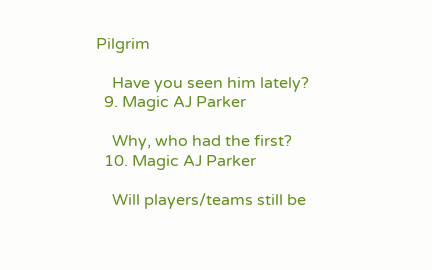Pilgrim

    Have you seen him lately?
  9. Magic AJ Parker

    Why, who had the first?
  10. Magic AJ Parker

    Will players/teams still be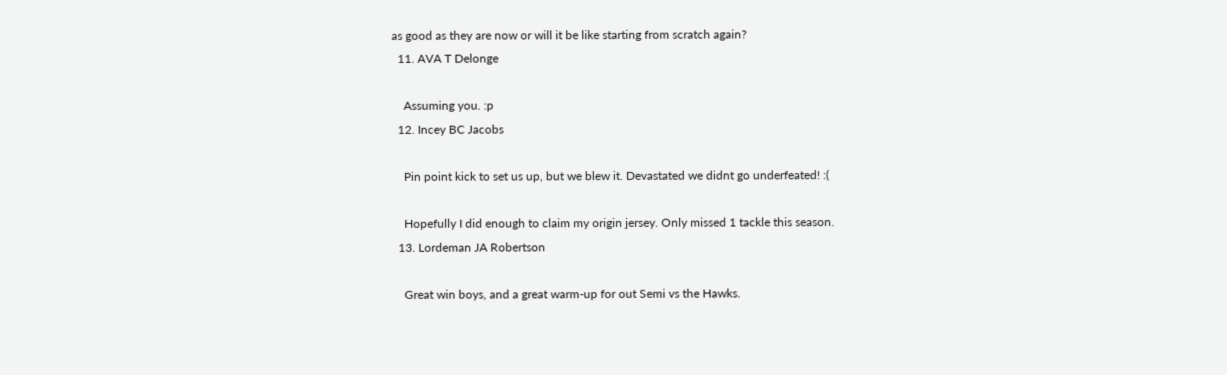as good as they are now or will it be like starting from scratch again?
  11. AVA T Delonge

    Assuming you. :p
  12. Incey BC Jacobs

    Pin point kick to set us up, but we blew it. Devastated we didnt go underfeated! :(

    Hopefully I did enough to claim my origin jersey. Only missed 1 tackle this season.
  13. Lordeman JA Robertson

    Great win boys, and a great warm-up for out Semi vs the Hawks.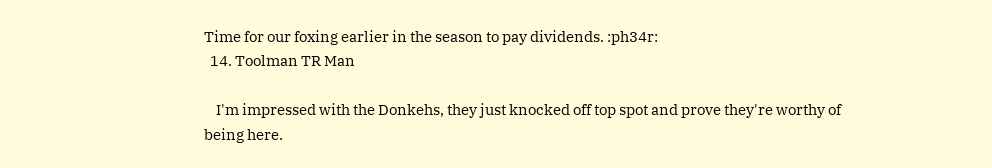Time for our foxing earlier in the season to pay dividends. :ph34r:
  14. Toolman TR Man

    I'm impressed with the Donkehs, they just knocked off top spot and prove they're worthy of being here.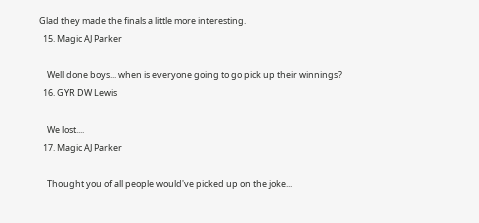Glad they made the finals a little more interesting.
  15. Magic AJ Parker

    Well done boys... when is everyone going to go pick up their winnings?
  16. GYR DW Lewis

    We lost....
  17. Magic AJ Parker

    Thought you of all people would've picked up on the joke...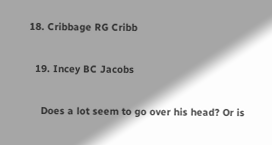18. Cribbage RG Cribb

  19. Incey BC Jacobs

    Does a lot seem to go over his head? Or is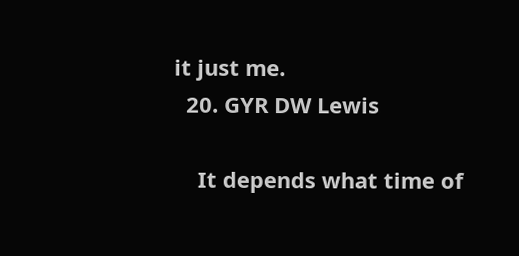it just me.
  20. GYR DW Lewis

    It depends what time of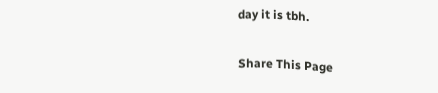day it is tbh.

Share This Page